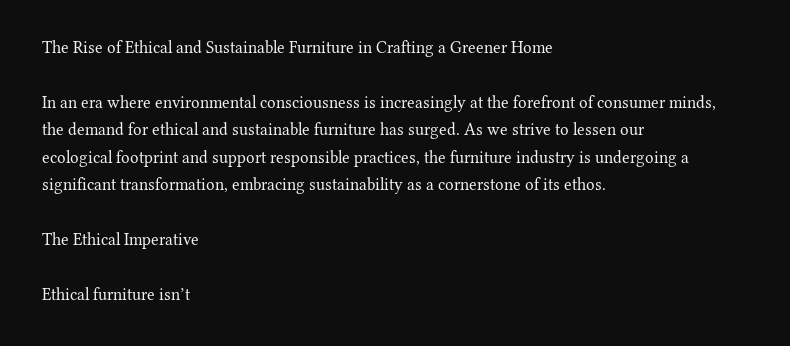The Rise of Ethical and Sustainable Furniture in Crafting a Greener Home

In an era where environmental consciousness is increasingly at the forefront of consumer minds, the demand for ethical and sustainable furniture has surged. As we strive to lessen our ecological footprint and support responsible practices, the furniture industry is undergoing a significant transformation, embracing sustainability as a cornerstone of its ethos.

The Ethical Imperative

Ethical furniture isn’t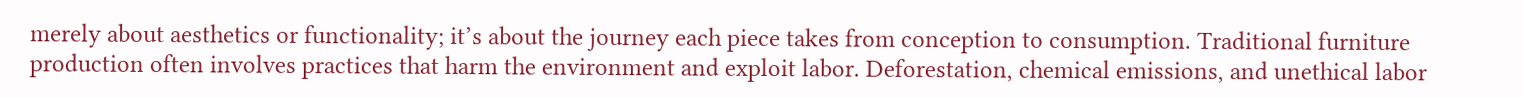merely about aesthetics or functionality; it’s about the journey each piece takes from conception to consumption. Traditional furniture production often involves practices that harm the environment and exploit labor. Deforestation, chemical emissions, and unethical labor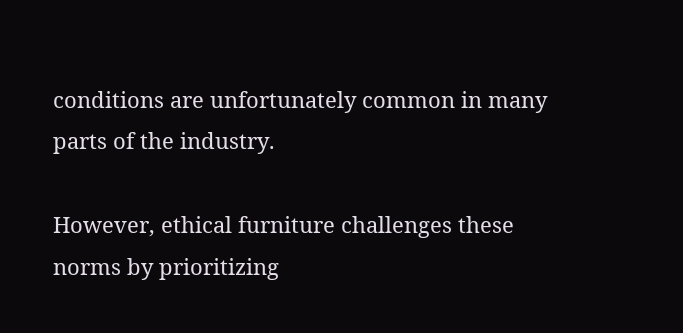conditions are unfortunately common in many parts of the industry.

However, ethical furniture challenges these norms by prioritizing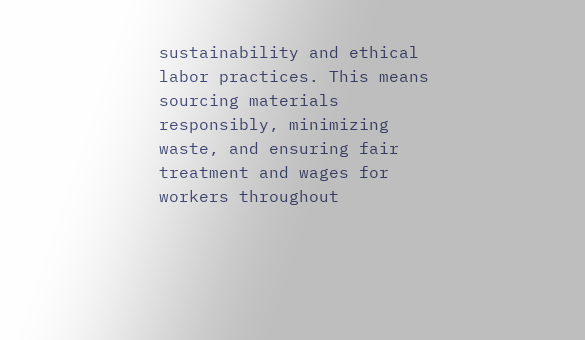sustainability and ethical labor practices. This means sourcing materials responsibly, minimizing waste, and ensuring fair treatment and wages for workers throughout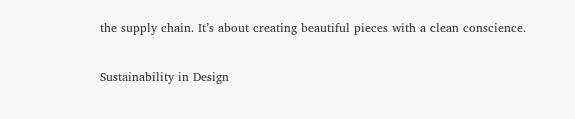the supply chain. It’s about creating beautiful pieces with a clean conscience.

Sustainability in Design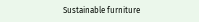Sustainable furniture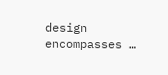design encompasses …